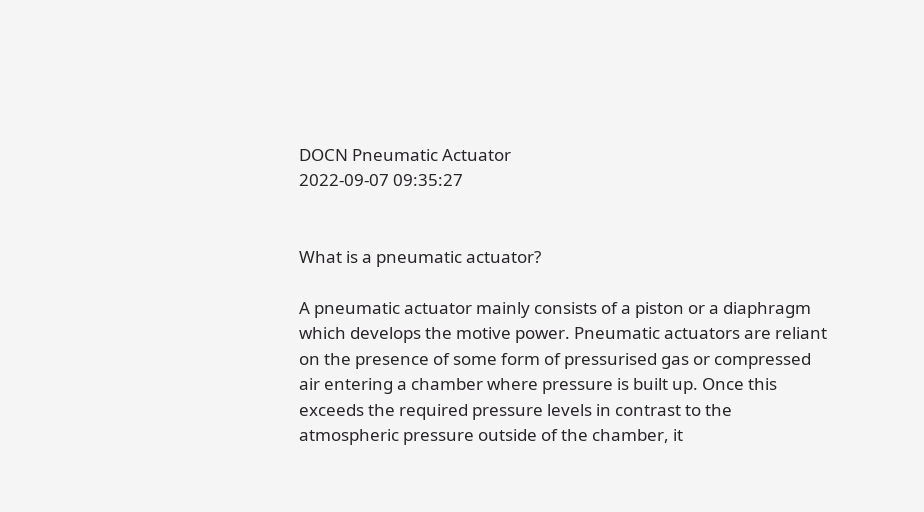DOCN Pneumatic Actuator
2022-09-07 09:35:27


What is a pneumatic actuator?

A pneumatic actuator mainly consists of a piston or a diaphragm which develops the motive power. Pneumatic actuators are reliant on the presence of some form of pressurised gas or compressed air entering a chamber where pressure is built up. Once this exceeds the required pressure levels in contrast to the atmospheric pressure outside of the chamber, it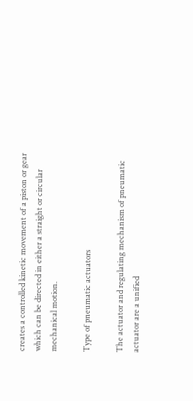creates a controlled kinetic movement of a piston or gear which can be directed in either a straight or circular mechanical motion.

Type of pneumatic actuators

The actuator and regulating mechanism of pneumatic actuator are a unified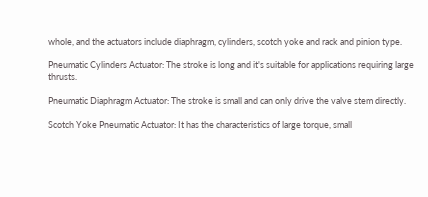whole, and the actuators include diaphragm, cylinders, scotch yoke and rack and pinion type.

Pneumatic Cylinders Actuator: The stroke is long and it's suitable for applications requiring large thrusts.

Pneumatic Diaphragm Actuator: The stroke is small and can only drive the valve stem directly.

Scotch Yoke Pneumatic Actuator: It has the characteristics of large torque, small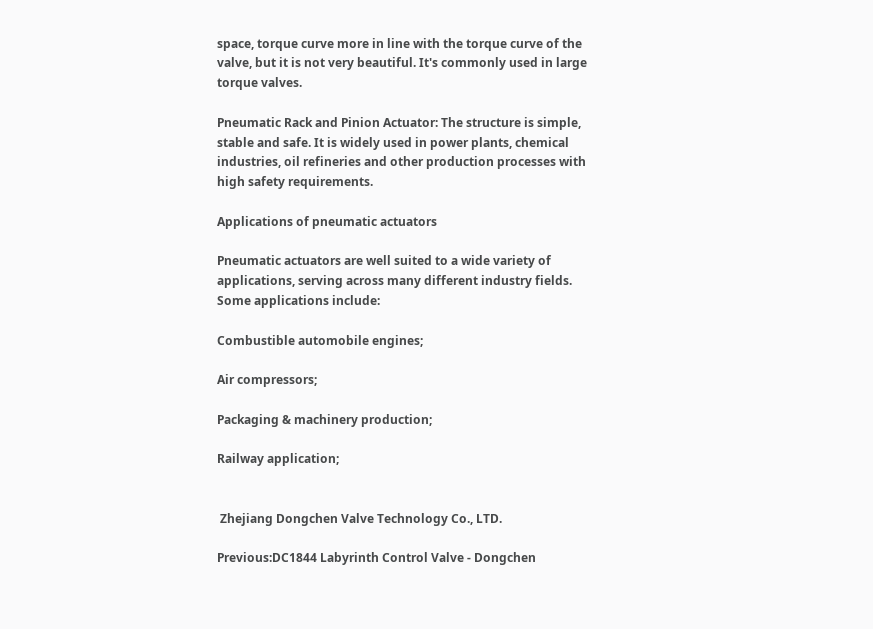space, torque curve more in line with the torque curve of the valve, but it is not very beautiful. It's commonly used in large torque valves.

Pneumatic Rack and Pinion Actuator: The structure is simple, stable and safe. It is widely used in power plants, chemical industries, oil refineries and other production processes with high safety requirements.

Applications of pneumatic actuators

Pneumatic actuators are well suited to a wide variety of applications, serving across many different industry fields. Some applications include:

Combustible automobile engines;

Air compressors;

Packaging & machinery production;

Railway application;


 Zhejiang Dongchen Valve Technology Co., LTD.

Previous:DC1844 Labyrinth Control Valve - Dongchen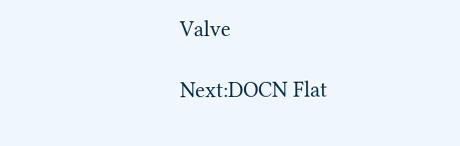Valve

Next:DOCN Flat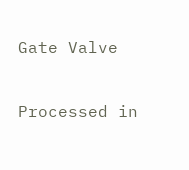Gate Valve

Processed in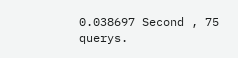0.038697 Second , 75 querys.